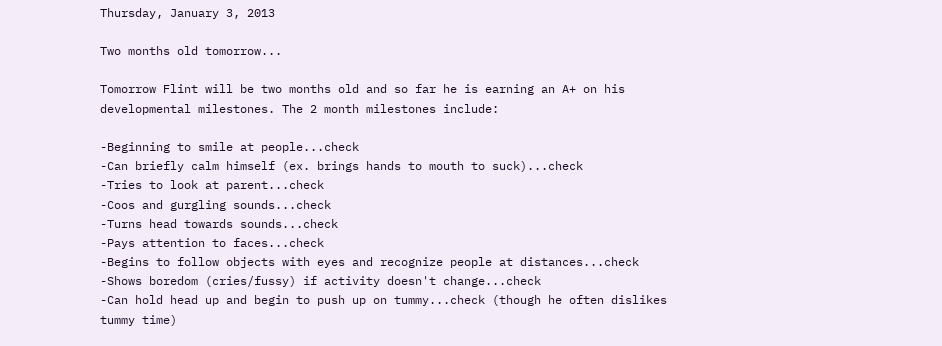Thursday, January 3, 2013

Two months old tomorrow...

Tomorrow Flint will be two months old and so far he is earning an A+ on his developmental milestones. The 2 month milestones include:

-Beginning to smile at people...check
-Can briefly calm himself (ex. brings hands to mouth to suck)...check
-Tries to look at parent...check
-Coos and gurgling sounds...check
-Turns head towards sounds...check
-Pays attention to faces...check
-Begins to follow objects with eyes and recognize people at distances...check
-Shows boredom (cries/fussy) if activity doesn't change...check
-Can hold head up and begin to push up on tummy...check (though he often dislikes tummy time)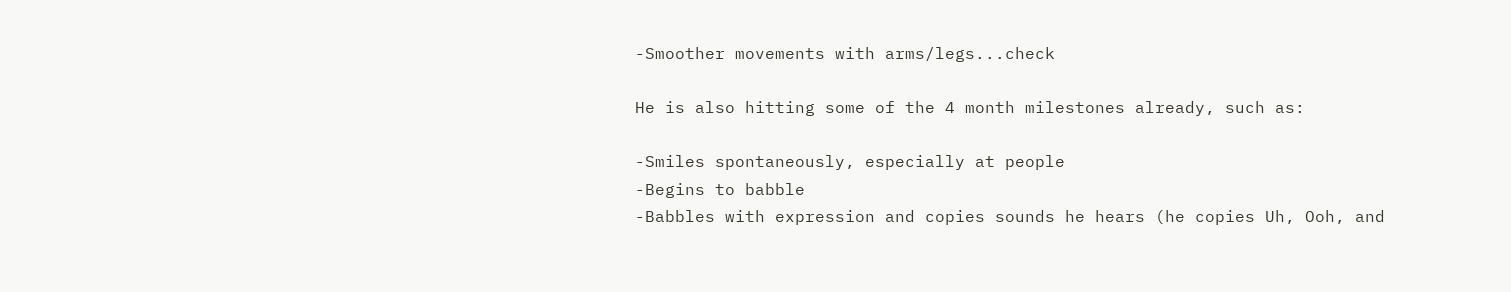-Smoother movements with arms/legs...check

He is also hitting some of the 4 month milestones already, such as:

-Smiles spontaneously, especially at people
-Begins to babble
-Babbles with expression and copies sounds he hears (he copies Uh, Ooh, and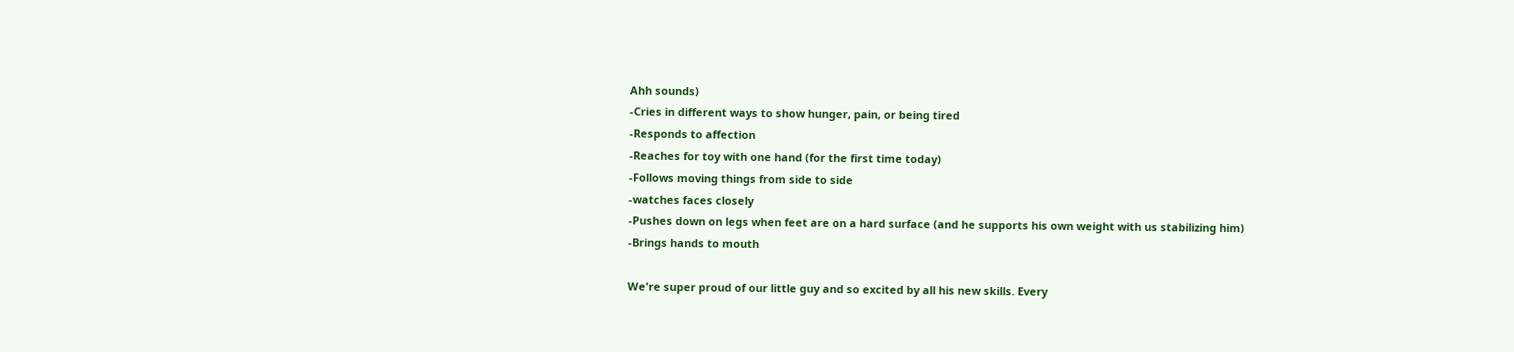Ahh sounds)
-Cries in different ways to show hunger, pain, or being tired
-Responds to affection
-Reaches for toy with one hand (for the first time today)
-Follows moving things from side to side
-watches faces closely
-Pushes down on legs when feet are on a hard surface (and he supports his own weight with us stabilizing him)
-Brings hands to mouth

We're super proud of our little guy and so excited by all his new skills. Every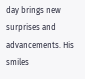day brings new surprises and advancements. His smiles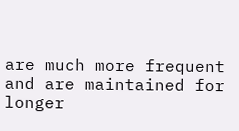are much more frequent and are maintained for longer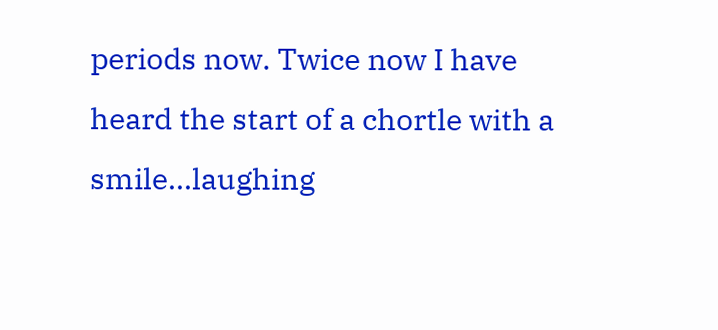periods now. Twice now I have heard the start of a chortle with a smile...laughing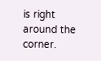is right around the corner.